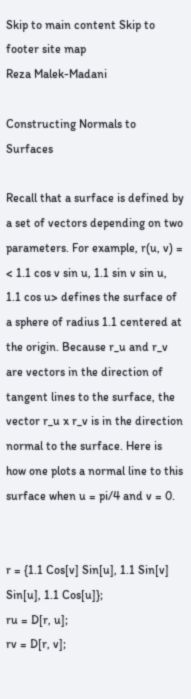Skip to main content Skip to footer site map
Reza Malek-Madani

Constructing Normals to Surfaces

Recall that a surface is defined by a set of vectors depending on two parameters. For example, r(u, v) = < 1.1 cos v sin u, 1.1 sin v sin u, 1.1 cos u> defines the surface of a sphere of radius 1.1 centered at the origin. Because r_u and r_v are vectors in the direction of tangent lines to the surface, the vector r_u x r_v is in the direction normal to the surface. Here is how one plots a normal line to this surface when u = pi/4 and v = 0.


r = {1.1 Cos[v] Sin[u], 1.1 Sin[v] Sin[u], 1.1 Cos[u]};
ru = D[r, u];
rv = D[r, v];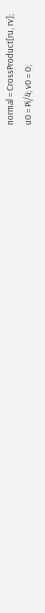normal = CrossProduct[ru, rv];
u0 = Pi/4; v0 = 0;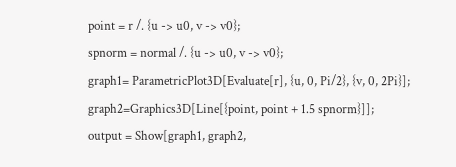point = r /. {u -> u0, v -> v0};
spnorm = normal /. {u -> u0, v -> v0};
graph1= ParametricPlot3D[Evaluate[r], {u, 0, Pi/2}, {v, 0, 2Pi}];
graph2=Graphics3D[Line[{point, point + 1.5 spnorm}]];
output = Show[graph1, graph2,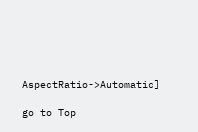AspectRatio->Automatic]

go to Top